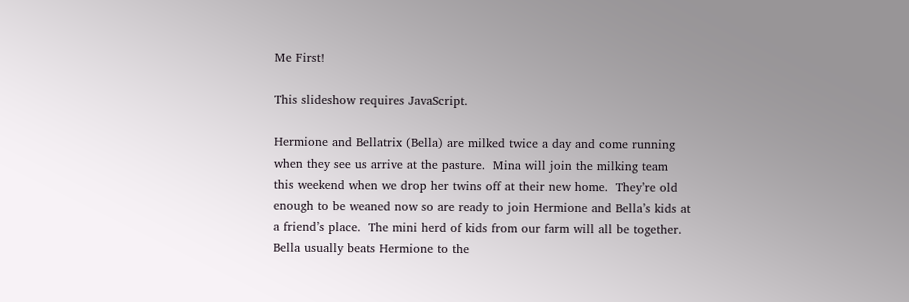Me First!

This slideshow requires JavaScript.

Hermione and Bellatrix (Bella) are milked twice a day and come running when they see us arrive at the pasture.  Mina will join the milking team this weekend when we drop her twins off at their new home.  They’re old enough to be weaned now so are ready to join Hermione and Bella’s kids at a friend’s place.  The mini herd of kids from our farm will all be together.  Bella usually beats Hermione to the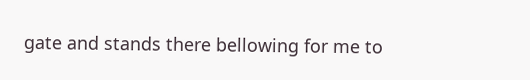gate and stands there bellowing for me to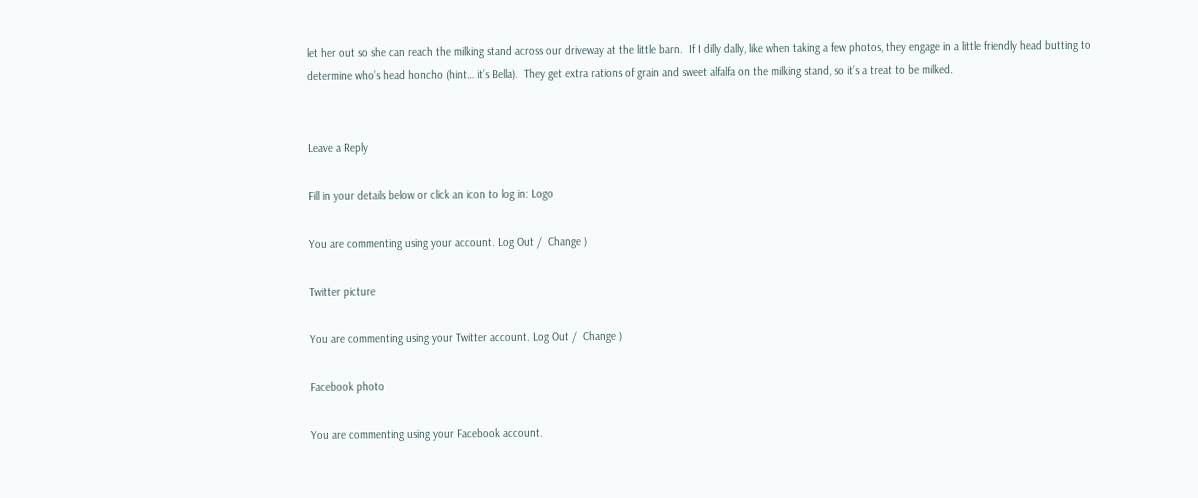let her out so she can reach the milking stand across our driveway at the little barn.  If I dilly dally, like when taking a few photos, they engage in a little friendly head butting to determine who’s head honcho (hint… it’s Bella).  They get extra rations of grain and sweet alfalfa on the milking stand, so it’s a treat to be milked.


Leave a Reply

Fill in your details below or click an icon to log in: Logo

You are commenting using your account. Log Out /  Change )

Twitter picture

You are commenting using your Twitter account. Log Out /  Change )

Facebook photo

You are commenting using your Facebook account.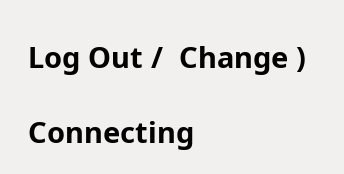Log Out /  Change )

Connecting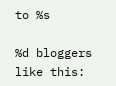to %s

%d bloggers like this: